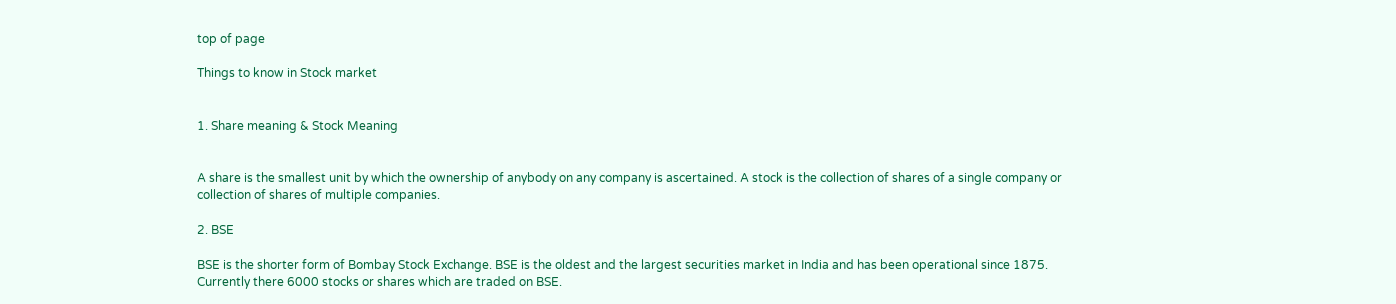top of page

Things to know in Stock market


1. Share meaning & Stock Meaning


A share is the smallest unit by which the ownership of anybody on any company is ascertained. A stock is the collection of shares of a single company or collection of shares of multiple companies.

2. BSE

BSE is the shorter form of Bombay Stock Exchange. BSE is the oldest and the largest securities market in India and has been operational since 1875. Currently there 6000 stocks or shares which are traded on BSE.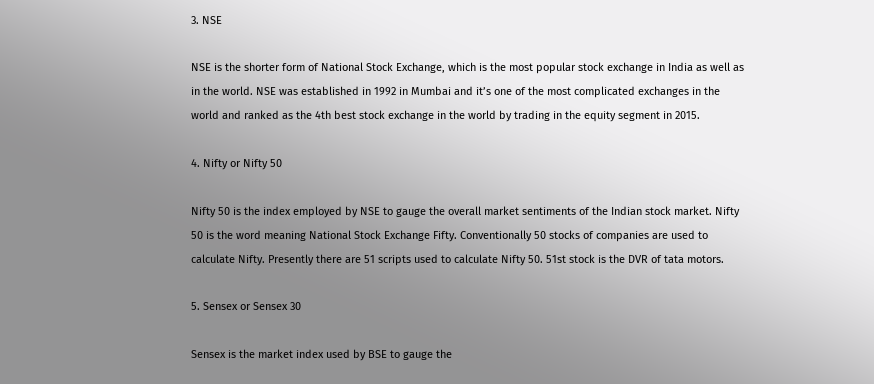3. NSE

NSE is the shorter form of National Stock Exchange, which is the most popular stock exchange in India as well as in the world. NSE was established in 1992 in Mumbai and it’s one of the most complicated exchanges in the world and ranked as the 4th best stock exchange in the world by trading in the equity segment in 2015.

4. Nifty or Nifty 50

Nifty 50 is the index employed by NSE to gauge the overall market sentiments of the Indian stock market. Nifty 50 is the word meaning National Stock Exchange Fifty. Conventionally 50 stocks of companies are used to calculate Nifty. Presently there are 51 scripts used to calculate Nifty 50. 51st stock is the DVR of tata motors.

5. Sensex or Sensex 30

Sensex is the market index used by BSE to gauge the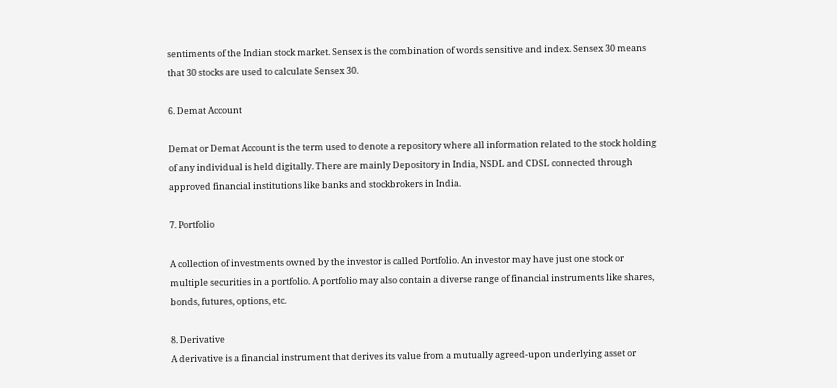sentiments of the Indian stock market. Sensex is the combination of words sensitive and index. Sensex 30 means that 30 stocks are used to calculate Sensex 30.

6. Demat Account

Demat or Demat Account is the term used to denote a repository where all information related to the stock holding of any individual is held digitally. There are mainly Depository in India, NSDL and CDSL connected through approved financial institutions like banks and stockbrokers in India.

7. Portfolio

A collection of investments owned by the investor is called Portfolio. An investor may have just one stock or multiple securities in a portfolio. A portfolio may also contain a diverse range of financial instruments like shares, bonds, futures, options, etc.

8. Derivative
A derivative is a financial instrument that derives its value from a mutually agreed-upon underlying asset or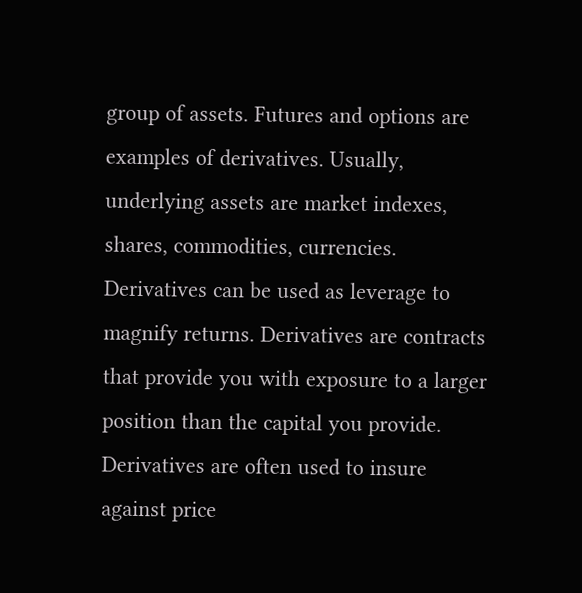group of assets. Futures and options are examples of derivatives. Usually, underlying assets are market indexes, shares, commodities, currencies. Derivatives can be used as leverage to magnify returns. Derivatives are contracts that provide you with exposure to a larger position than the capital you provide. Derivatives are often used to insure against price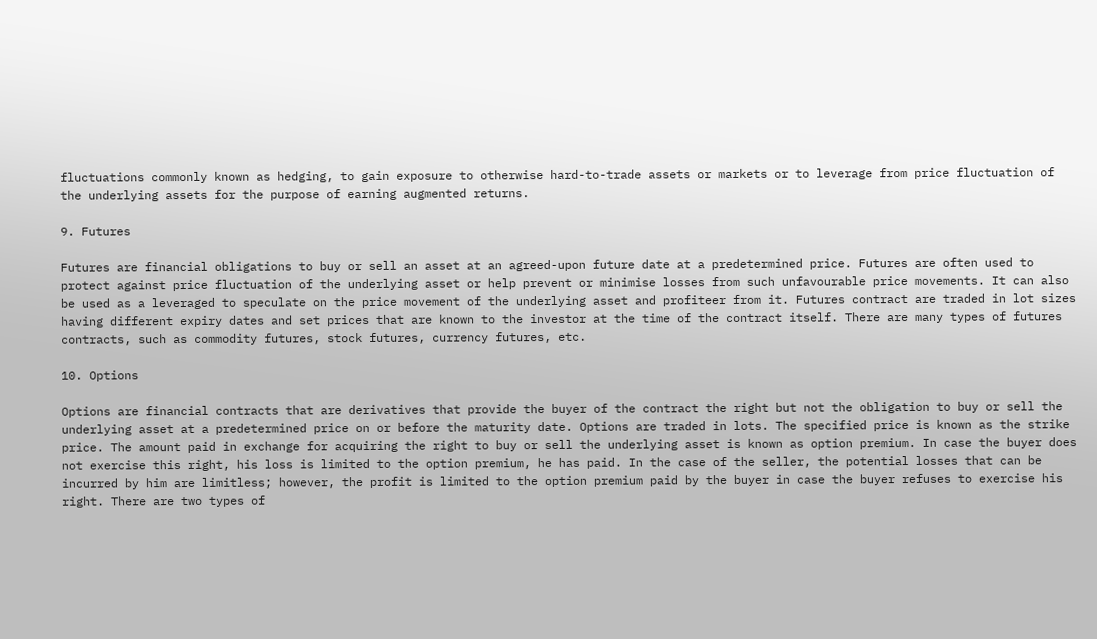fluctuations commonly known as hedging, to gain exposure to otherwise hard-to-trade assets or markets or to leverage from price fluctuation of the underlying assets for the purpose of earning augmented returns.

9. Futures

Futures are financial obligations to buy or sell an asset at an agreed-upon future date at a predetermined price. Futures are often used to protect against price fluctuation of the underlying asset or help prevent or minimise losses from such unfavourable price movements. It can also be used as a leveraged to speculate on the price movement of the underlying asset and profiteer from it. Futures contract are traded in lot sizes having different expiry dates and set prices that are known to the investor at the time of the contract itself. There are many types of futures contracts, such as commodity futures, stock futures, currency futures, etc.

10. Options

Options are financial contracts that are derivatives that provide the buyer of the contract the right but not the obligation to buy or sell the underlying asset at a predetermined price on or before the maturity date. Options are traded in lots. The specified price is known as the strike price. The amount paid in exchange for acquiring the right to buy or sell the underlying asset is known as option premium. In case the buyer does not exercise this right, his loss is limited to the option premium, he has paid. In the case of the seller, the potential losses that can be incurred by him are limitless; however, the profit is limited to the option premium paid by the buyer in case the buyer refuses to exercise his right. There are two types of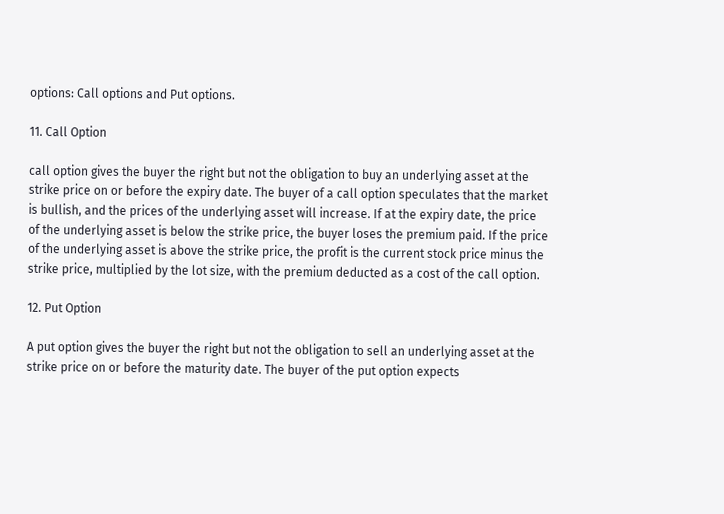options: Call options and Put options.

11. Call Option

call option gives the buyer the right but not the obligation to buy an underlying asset at the strike price on or before the expiry date. The buyer of a call option speculates that the market is bullish, and the prices of the underlying asset will increase. If at the expiry date, the price of the underlying asset is below the strike price, the buyer loses the premium paid. If the price of the underlying asset is above the strike price, the profit is the current stock price minus the strike price, multiplied by the lot size, with the premium deducted as a cost of the call option.

12. Put Option

A put option gives the buyer the right but not the obligation to sell an underlying asset at the strike price on or before the maturity date. The buyer of the put option expects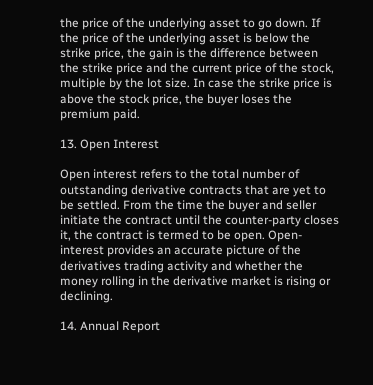the price of the underlying asset to go down. If the price of the underlying asset is below the strike price, the gain is the difference between the strike price and the current price of the stock, multiple by the lot size. In case the strike price is above the stock price, the buyer loses the premium paid.

13. Open Interest

Open interest refers to the total number of outstanding derivative contracts that are yet to be settled. From the time the buyer and seller initiate the contract until the counter-party closes it, the contract is termed to be open. Open-interest provides an accurate picture of the derivatives trading activity and whether the money rolling in the derivative market is rising or declining.

14. Annual Report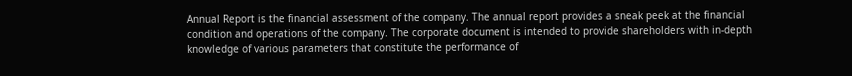Annual Report is the financial assessment of the company. The annual report provides a sneak peek at the financial condition and operations of the company. The corporate document is intended to provide shareholders with in-depth knowledge of various parameters that constitute the performance of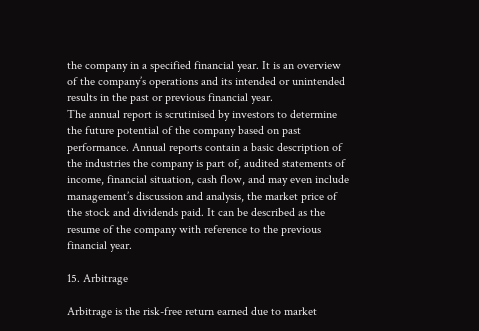the company in a specified financial year. It is an overview of the company’s operations and its intended or unintended results in the past or previous financial year.
The annual report is scrutinised by investors to determine the future potential of the company based on past performance. Annual reports contain a basic description of the industries the company is part of, audited statements of income, financial situation, cash flow, and may even include management’s discussion and analysis, the market price of the stock and dividends paid. It can be described as the resume of the company with reference to the previous financial year.

15. Arbitrage

Arbitrage is the risk-free return earned due to market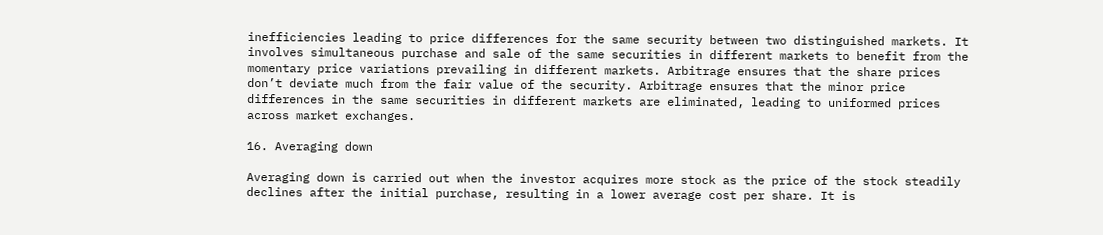inefficiencies leading to price differences for the same security between two distinguished markets. It involves simultaneous purchase and sale of the same securities in different markets to benefit from the momentary price variations prevailing in different markets. Arbitrage ensures that the share prices don’t deviate much from the fair value of the security. Arbitrage ensures that the minor price differences in the same securities in different markets are eliminated, leading to uniformed prices across market exchanges.

16. Averaging down

Averaging down is carried out when the investor acquires more stock as the price of the stock steadily declines after the initial purchase, resulting in a lower average cost per share. It is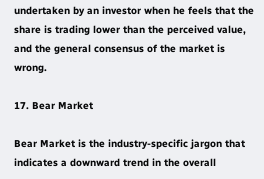undertaken by an investor when he feels that the share is trading lower than the perceived value, and the general consensus of the market is wrong.

17. Bear Market

Bear Market is the industry-specific jargon that indicates a downward trend in the overall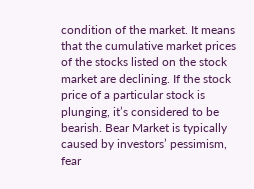condition of the market. It means that the cumulative market prices of the stocks listed on the stock market are declining. If the stock price of a particular stock is plunging, it’s considered to be bearish. Bear Market is typically caused by investors’ pessimism, fear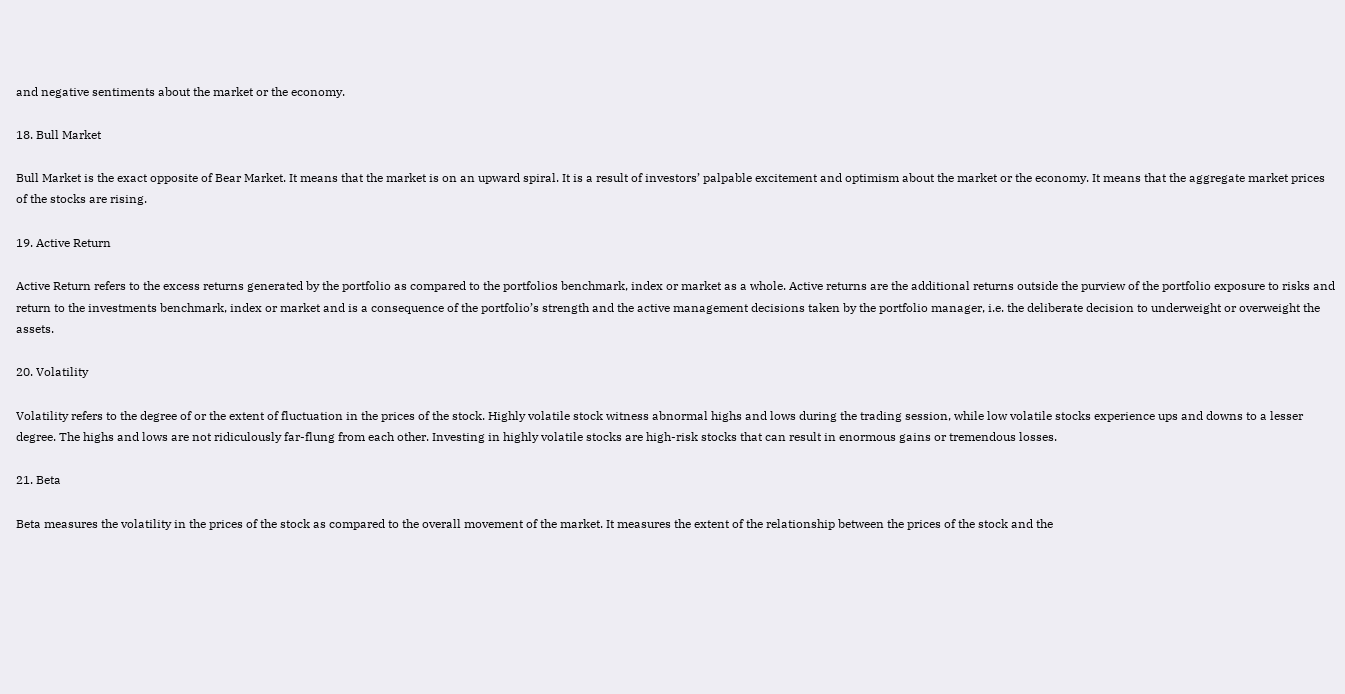and negative sentiments about the market or the economy.

18. Bull Market

Bull Market is the exact opposite of Bear Market. It means that the market is on an upward spiral. It is a result of investors’ palpable excitement and optimism about the market or the economy. It means that the aggregate market prices of the stocks are rising.

19. Active Return

Active Return refers to the excess returns generated by the portfolio as compared to the portfolios benchmark, index or market as a whole. Active returns are the additional returns outside the purview of the portfolio exposure to risks and return to the investments benchmark, index or market and is a consequence of the portfolio’s strength and the active management decisions taken by the portfolio manager, i.e. the deliberate decision to underweight or overweight the assets.

20. Volatility

Volatility refers to the degree of or the extent of fluctuation in the prices of the stock. Highly volatile stock witness abnormal highs and lows during the trading session, while low volatile stocks experience ups and downs to a lesser degree. The highs and lows are not ridiculously far-flung from each other. Investing in highly volatile stocks are high-risk stocks that can result in enormous gains or tremendous losses.

21. Beta

Beta measures the volatility in the prices of the stock as compared to the overall movement of the market. It measures the extent of the relationship between the prices of the stock and the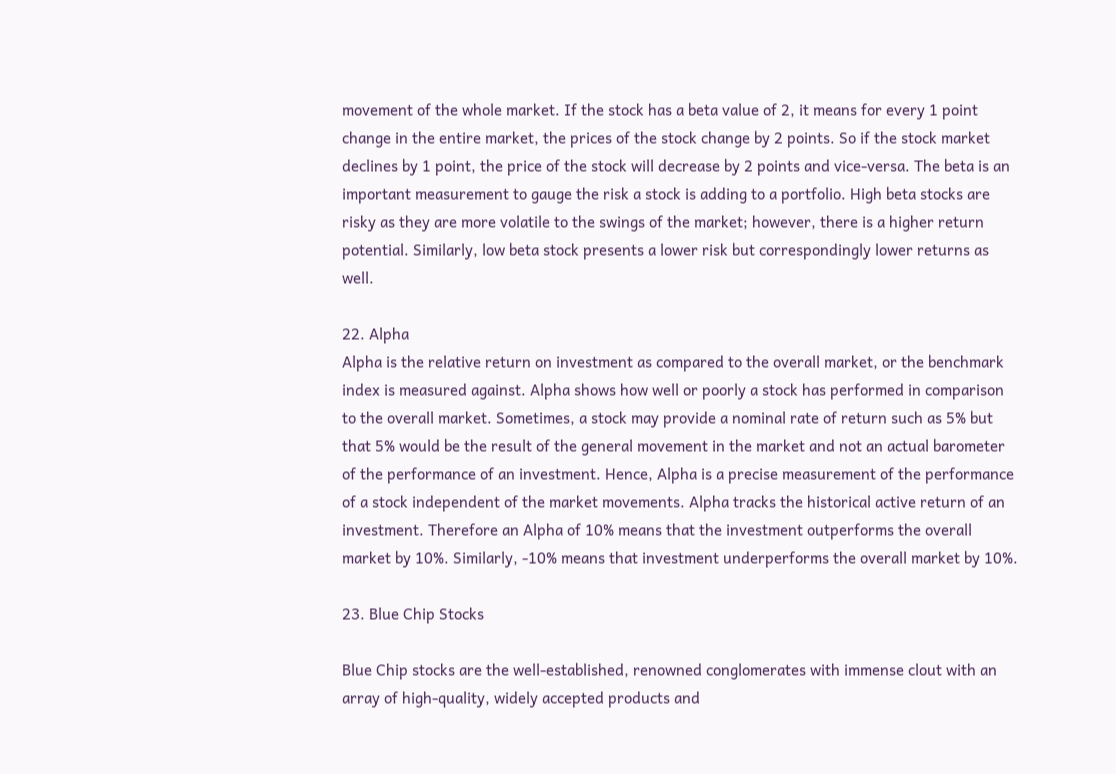movement of the whole market. If the stock has a beta value of 2, it means for every 1 point change in the entire market, the prices of the stock change by 2 points. So if the stock market declines by 1 point, the price of the stock will decrease by 2 points and vice-versa. The beta is an important measurement to gauge the risk a stock is adding to a portfolio. High beta stocks are risky as they are more volatile to the swings of the market; however, there is a higher return potential. Similarly, low beta stock presents a lower risk but correspondingly lower returns as well.

22. Alpha
Alpha is the relative return on investment as compared to the overall market, or the benchmark index is measured against. Alpha shows how well or poorly a stock has performed in comparison to the overall market. Sometimes, a stock may provide a nominal rate of return such as 5% but that 5% would be the result of the general movement in the market and not an actual barometer of the performance of an investment. Hence, Alpha is a precise measurement of the performance of a stock independent of the market movements. Alpha tracks the historical active return of an investment. Therefore an Alpha of 10% means that the investment outperforms the overall market by 10%. Similarly, -10% means that investment underperforms the overall market by 10%.

23. Blue Chip Stocks

Blue Chip stocks are the well-established, renowned conglomerates with immense clout with an array of high-quality, widely accepted products and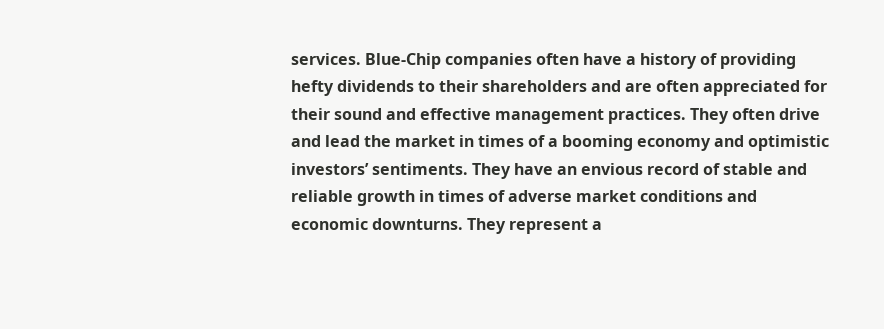services. Blue-Chip companies often have a history of providing hefty dividends to their shareholders and are often appreciated for their sound and effective management practices. They often drive and lead the market in times of a booming economy and optimistic investors’ sentiments. They have an envious record of stable and reliable growth in times of adverse market conditions and economic downturns. They represent a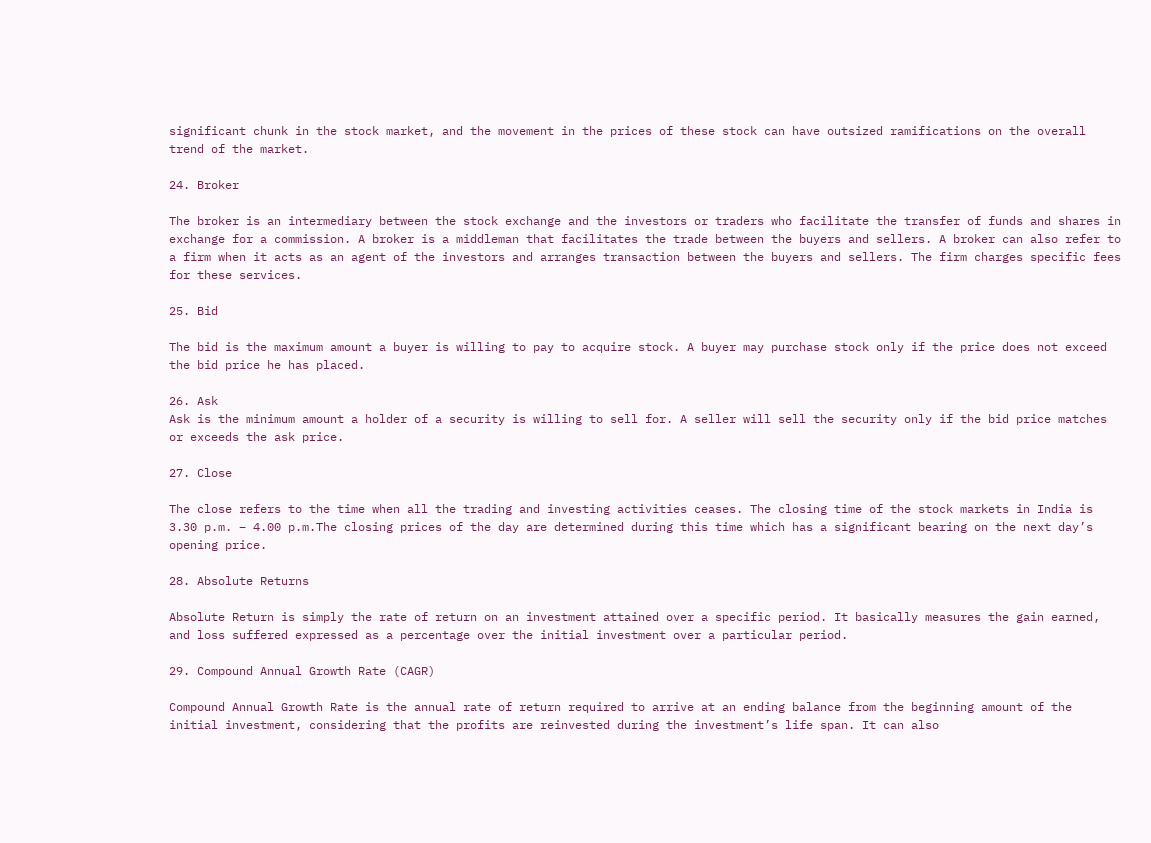significant chunk in the stock market, and the movement in the prices of these stock can have outsized ramifications on the overall trend of the market.

24. Broker

The broker is an intermediary between the stock exchange and the investors or traders who facilitate the transfer of funds and shares in exchange for a commission. A broker is a middleman that facilitates the trade between the buyers and sellers. A broker can also refer to a firm when it acts as an agent of the investors and arranges transaction between the buyers and sellers. The firm charges specific fees for these services.

25. Bid

The bid is the maximum amount a buyer is willing to pay to acquire stock. A buyer may purchase stock only if the price does not exceed the bid price he has placed.

26. Ask
Ask is the minimum amount a holder of a security is willing to sell for. A seller will sell the security only if the bid price matches or exceeds the ask price.

27. Close

The close refers to the time when all the trading and investing activities ceases. The closing time of the stock markets in India is 3.30 p.m. – 4.00 p.m.The closing prices of the day are determined during this time which has a significant bearing on the next day’s opening price.

28. Absolute Returns

Absolute Return is simply the rate of return on an investment attained over a specific period. It basically measures the gain earned, and loss suffered expressed as a percentage over the initial investment over a particular period.

29. Compound Annual Growth Rate (CAGR)

Compound Annual Growth Rate is the annual rate of return required to arrive at an ending balance from the beginning amount of the initial investment, considering that the profits are reinvested during the investment’s life span. It can also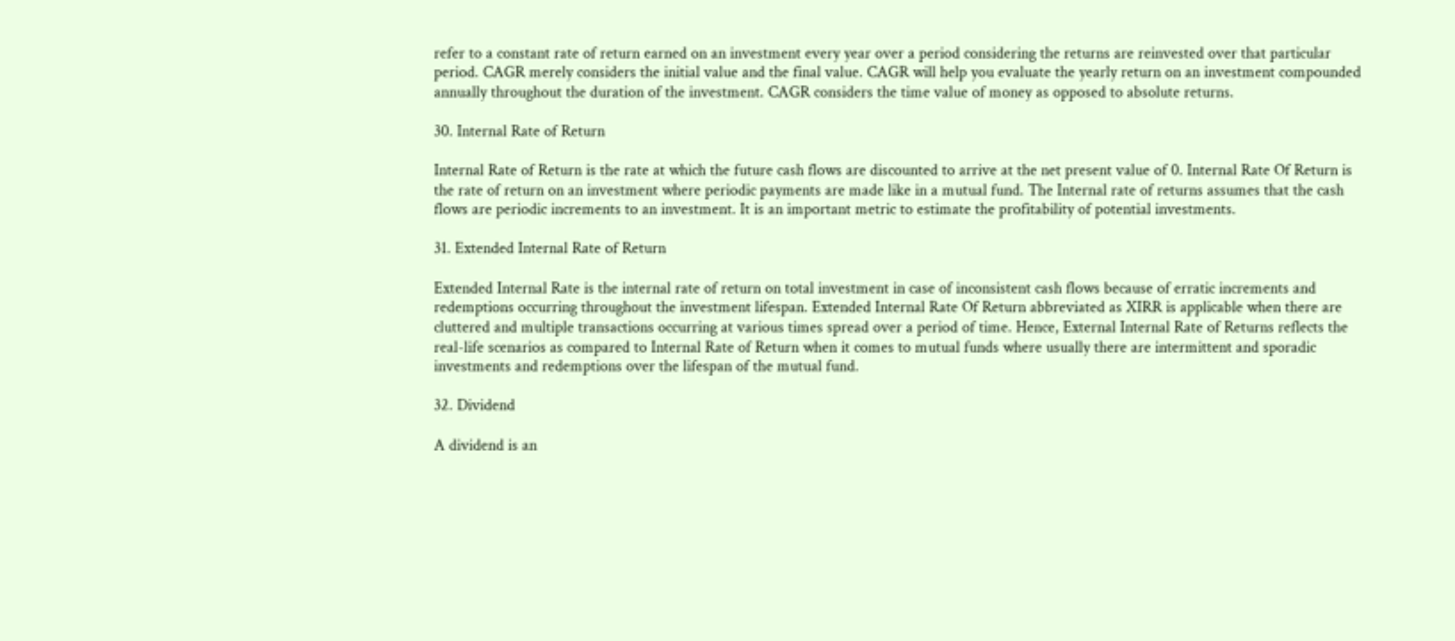refer to a constant rate of return earned on an investment every year over a period considering the returns are reinvested over that particular period. CAGR merely considers the initial value and the final value. CAGR will help you evaluate the yearly return on an investment compounded annually throughout the duration of the investment. CAGR considers the time value of money as opposed to absolute returns.

30. Internal Rate of Return

Internal Rate of Return is the rate at which the future cash flows are discounted to arrive at the net present value of 0. Internal Rate Of Return is the rate of return on an investment where periodic payments are made like in a mutual fund. The Internal rate of returns assumes that the cash flows are periodic increments to an investment. It is an important metric to estimate the profitability of potential investments.

31. Extended Internal Rate of Return

Extended Internal Rate is the internal rate of return on total investment in case of inconsistent cash flows because of erratic increments and redemptions occurring throughout the investment lifespan. Extended Internal Rate Of Return abbreviated as XIRR is applicable when there are cluttered and multiple transactions occurring at various times spread over a period of time. Hence, External Internal Rate of Returns reflects the real-life scenarios as compared to Internal Rate of Return when it comes to mutual funds where usually there are intermittent and sporadic investments and redemptions over the lifespan of the mutual fund.

32. Dividend

A dividend is an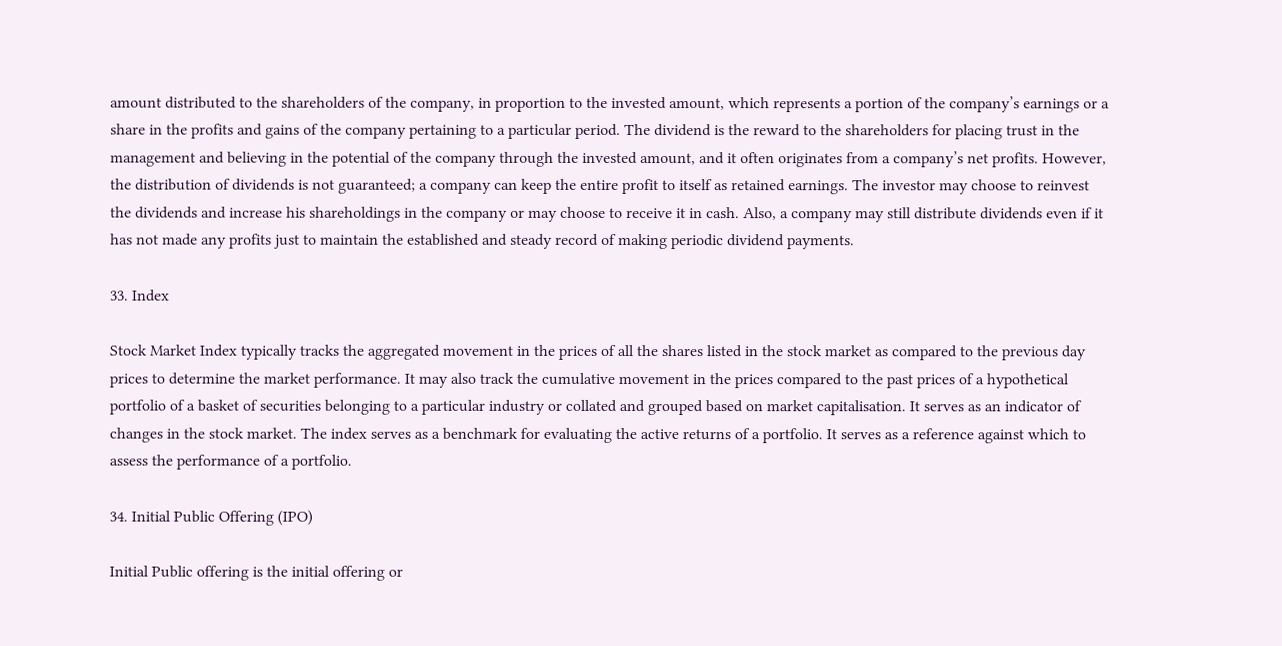amount distributed to the shareholders of the company, in proportion to the invested amount, which represents a portion of the company’s earnings or a share in the profits and gains of the company pertaining to a particular period. The dividend is the reward to the shareholders for placing trust in the management and believing in the potential of the company through the invested amount, and it often originates from a company’s net profits. However, the distribution of dividends is not guaranteed; a company can keep the entire profit to itself as retained earnings. The investor may choose to reinvest the dividends and increase his shareholdings in the company or may choose to receive it in cash. Also, a company may still distribute dividends even if it has not made any profits just to maintain the established and steady record of making periodic dividend payments.

33. Index

Stock Market Index typically tracks the aggregated movement in the prices of all the shares listed in the stock market as compared to the previous day prices to determine the market performance. It may also track the cumulative movement in the prices compared to the past prices of a hypothetical portfolio of a basket of securities belonging to a particular industry or collated and grouped based on market capitalisation. It serves as an indicator of changes in the stock market. The index serves as a benchmark for evaluating the active returns of a portfolio. It serves as a reference against which to assess the performance of a portfolio.

34. Initial Public Offering (IPO)

Initial Public offering is the initial offering or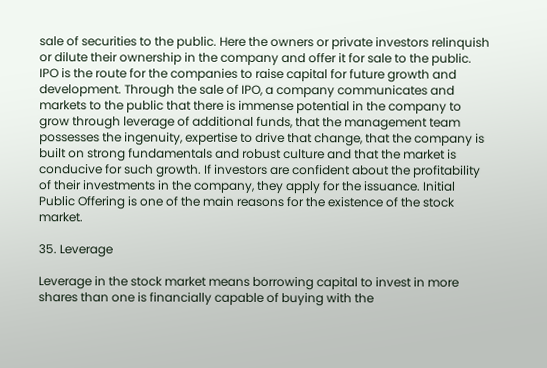sale of securities to the public. Here the owners or private investors relinquish or dilute their ownership in the company and offer it for sale to the public. IPO is the route for the companies to raise capital for future growth and development. Through the sale of IPO, a company communicates and markets to the public that there is immense potential in the company to grow through leverage of additional funds, that the management team possesses the ingenuity, expertise to drive that change, that the company is built on strong fundamentals and robust culture and that the market is conducive for such growth. If investors are confident about the profitability of their investments in the company, they apply for the issuance. Initial Public Offering is one of the main reasons for the existence of the stock market.

35. Leverage

Leverage in the stock market means borrowing capital to invest in more shares than one is financially capable of buying with the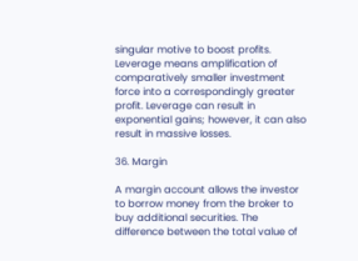singular motive to boost profits. Leverage means amplification of comparatively smaller investment force into a correspondingly greater profit. Leverage can result in exponential gains; however, it can also result in massive losses.

36. Margin

A margin account allows the investor to borrow money from the broker to buy additional securities. The difference between the total value of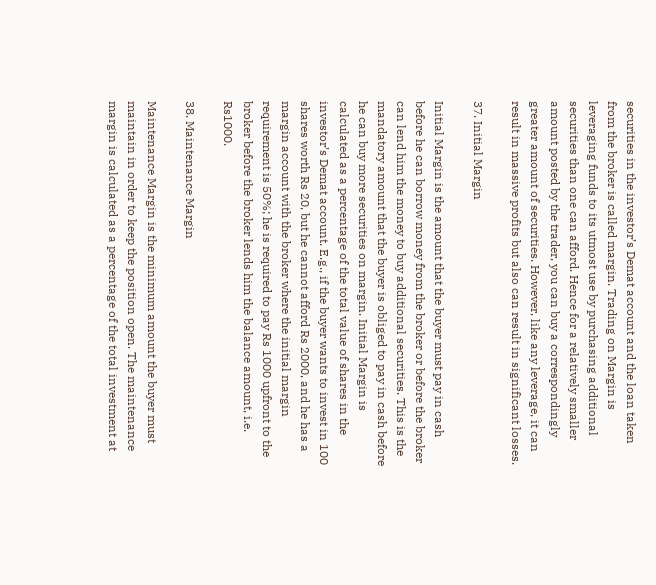securities in the investor’s Demat account and the loan taken from the broker is called margin. Trading on Margin is leveraging funds to its utmost use by purchasing additional securities than one can afford. Hence for a relatively smaller amount posted by the trader, you can buy a correspondingly greater amount of securities. However, like any leverage, it can result in massive profits but also can result in significant losses.

37. Initial Margin

Initial Margin is the amount that the buyer must pay in cash before he can borrow money from the broker or before the broker can lend him the money to buy additional securities. This is the mandatory amount that the buyer is obliged to pay in cash before he can buy more securities on margin. Initial Margin is calculated as a percentage of the total value of shares in the investor’s Demat account. E.g., if the buyer wants to invest in 100 shares worth Rs 20, but he cannot afford Rs 2000, and he has a margin account with the broker where the initial margin requirement is 50%; he is required to pay Rs 1000 upfront to the broker before the broker lends him the balance amount, i.e. Rs1000.

38. Maintenance Margin

Maintenance Margin is the minimum amount the buyer must maintain in order to keep the position open. The maintenance margin is calculated as a percentage of the total investment at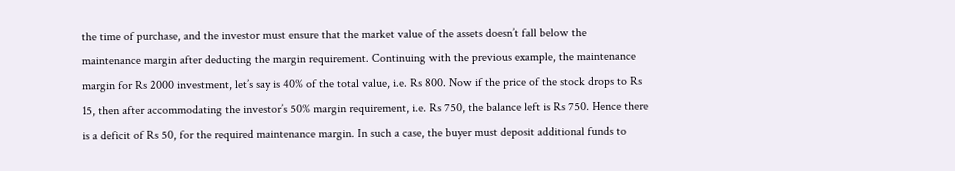the time of purchase, and the investor must ensure that the market value of the assets doesn’t fall below the maintenance margin after deducting the margin requirement. Continuing with the previous example, the maintenance margin for Rs 2000 investment, let’s say is 40% of the total value, i.e. Rs 800. Now if the price of the stock drops to Rs 15, then after accommodating the investor’s 50% margin requirement, i.e. Rs 750, the balance left is Rs 750. Hence there is a deficit of Rs 50, for the required maintenance margin. In such a case, the buyer must deposit additional funds to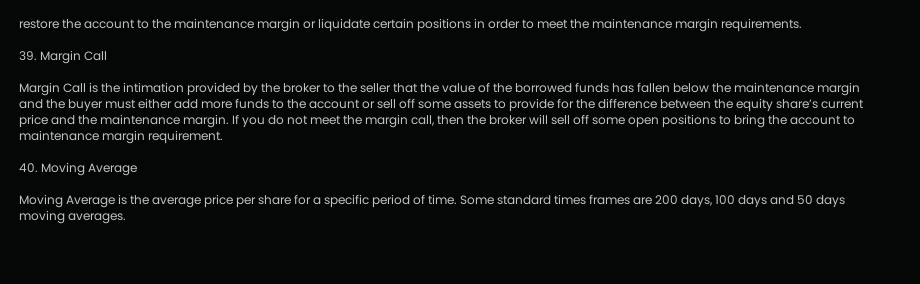restore the account to the maintenance margin or liquidate certain positions in order to meet the maintenance margin requirements.

39. Margin Call

Margin Call is the intimation provided by the broker to the seller that the value of the borrowed funds has fallen below the maintenance margin and the buyer must either add more funds to the account or sell off some assets to provide for the difference between the equity share’s current price and the maintenance margin. If you do not meet the margin call, then the broker will sell off some open positions to bring the account to maintenance margin requirement.

40. Moving Average

Moving Average is the average price per share for a specific period of time. Some standard times frames are 200 days, 100 days and 50 days moving averages.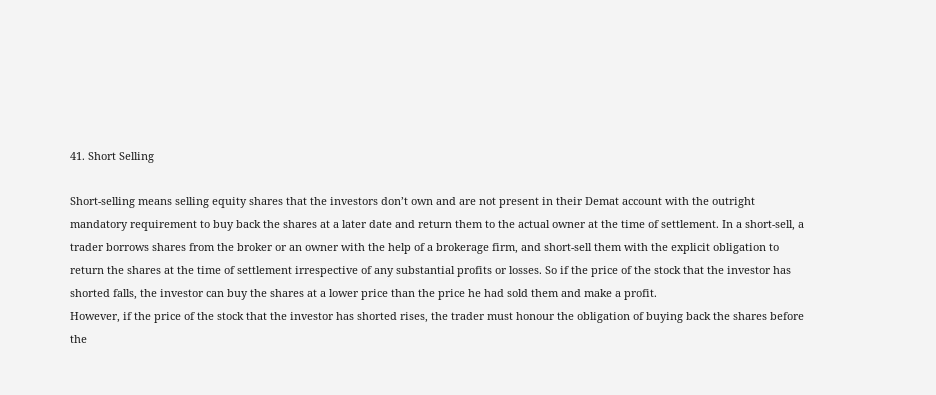41. Short Selling

Short-selling means selling equity shares that the investors don’t own and are not present in their Demat account with the outright mandatory requirement to buy back the shares at a later date and return them to the actual owner at the time of settlement. In a short-sell, a trader borrows shares from the broker or an owner with the help of a brokerage firm, and short-sell them with the explicit obligation to return the shares at the time of settlement irrespective of any substantial profits or losses. So if the price of the stock that the investor has shorted falls, the investor can buy the shares at a lower price than the price he had sold them and make a profit.
However, if the price of the stock that the investor has shorted rises, the trader must honour the obligation of buying back the shares before the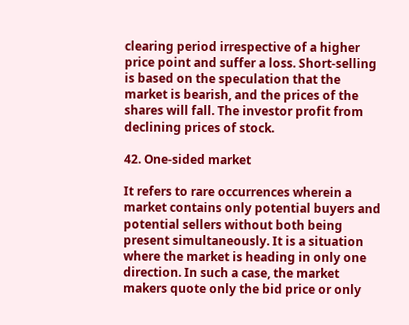clearing period irrespective of a higher price point and suffer a loss. Short-selling is based on the speculation that the market is bearish, and the prices of the shares will fall. The investor profit from declining prices of stock.

42. One-sided market

It refers to rare occurrences wherein a market contains only potential buyers and potential sellers without both being present simultaneously. It is a situation where the market is heading in only one direction. In such a case, the market makers quote only the bid price or only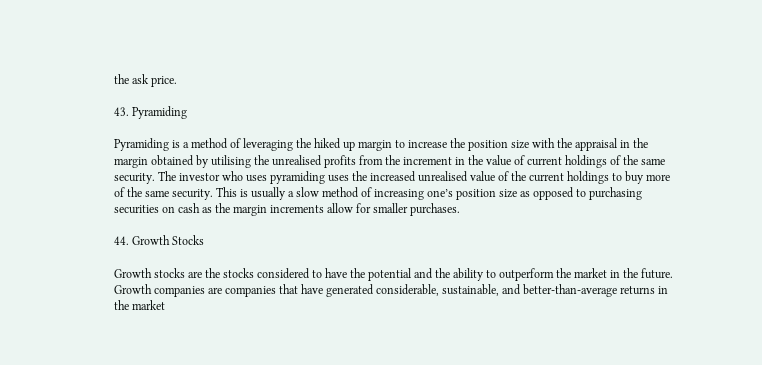the ask price.

43. Pyramiding

Pyramiding is a method of leveraging the hiked up margin to increase the position size with the appraisal in the margin obtained by utilising the unrealised profits from the increment in the value of current holdings of the same security. The investor who uses pyramiding uses the increased unrealised value of the current holdings to buy more of the same security. This is usually a slow method of increasing one’s position size as opposed to purchasing securities on cash as the margin increments allow for smaller purchases.

44. Growth Stocks

Growth stocks are the stocks considered to have the potential and the ability to outperform the market in the future. Growth companies are companies that have generated considerable, sustainable, and better-than-average returns in the market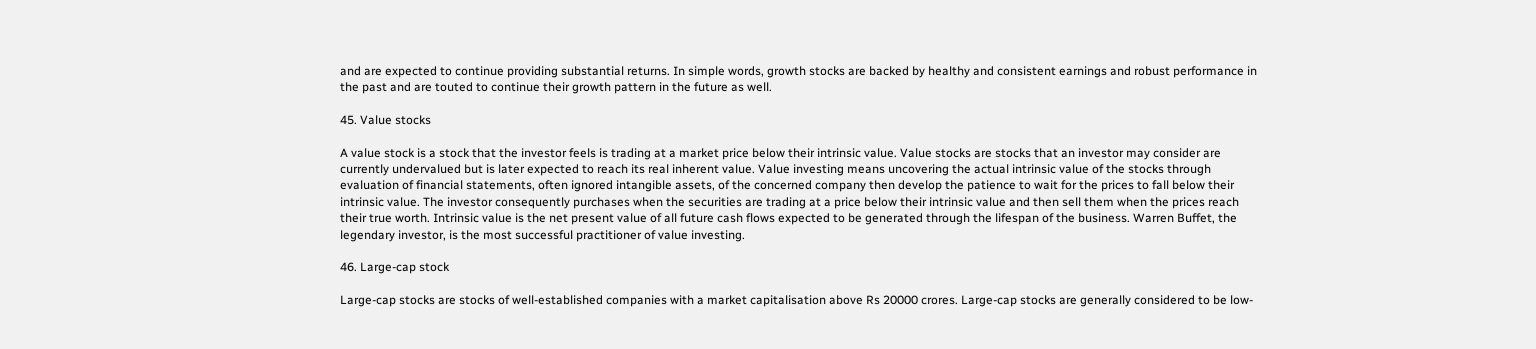and are expected to continue providing substantial returns. In simple words, growth stocks are backed by healthy and consistent earnings and robust performance in the past and are touted to continue their growth pattern in the future as well.

45. Value stocks

A value stock is a stock that the investor feels is trading at a market price below their intrinsic value. Value stocks are stocks that an investor may consider are currently undervalued but is later expected to reach its real inherent value. Value investing means uncovering the actual intrinsic value of the stocks through evaluation of financial statements, often ignored intangible assets, of the concerned company then develop the patience to wait for the prices to fall below their intrinsic value. The investor consequently purchases when the securities are trading at a price below their intrinsic value and then sell them when the prices reach their true worth. Intrinsic value is the net present value of all future cash flows expected to be generated through the lifespan of the business. Warren Buffet, the legendary investor, is the most successful practitioner of value investing.

46. Large-cap stock

Large-cap stocks are stocks of well-established companies with a market capitalisation above Rs 20000 crores. Large-cap stocks are generally considered to be low-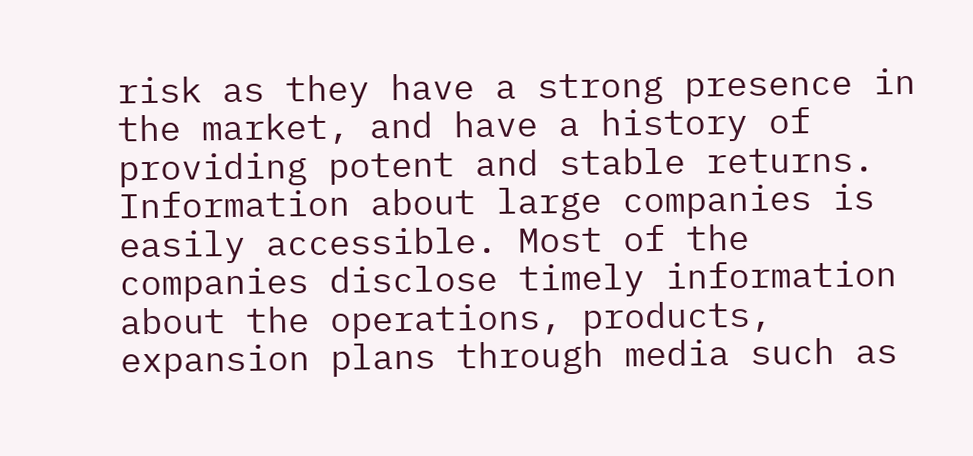risk as they have a strong presence in the market, and have a history of providing potent and stable returns. Information about large companies is easily accessible. Most of the companies disclose timely information about the operations, products, expansion plans through media such as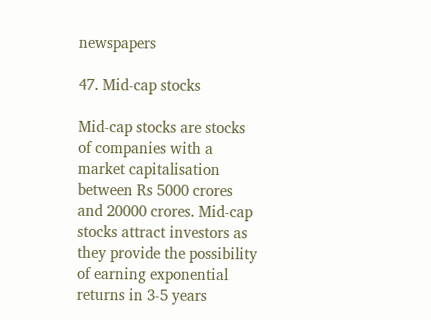newspapers

47. Mid-cap stocks

Mid-cap stocks are stocks of companies with a market capitalisation between Rs 5000 crores and 20000 crores. Mid-cap stocks attract investors as they provide the possibility of earning exponential returns in 3-5 years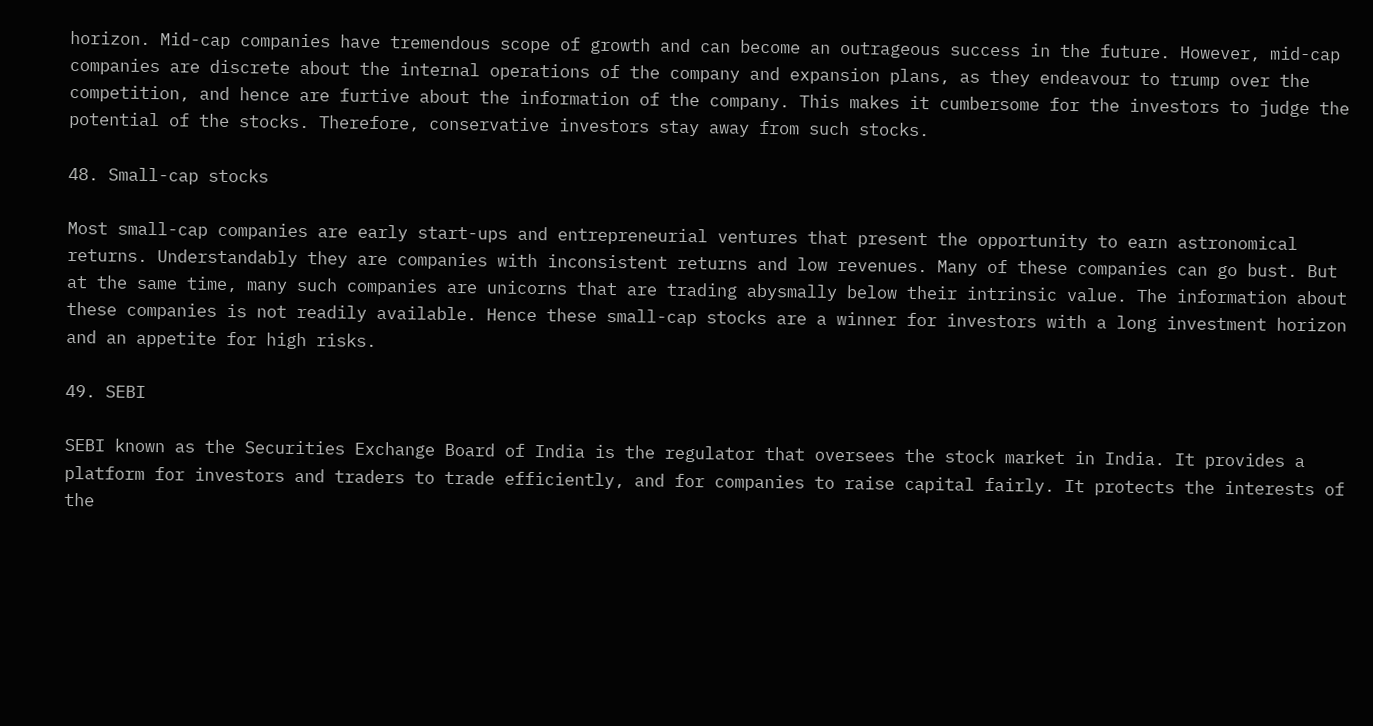horizon. Mid-cap companies have tremendous scope of growth and can become an outrageous success in the future. However, mid-cap companies are discrete about the internal operations of the company and expansion plans, as they endeavour to trump over the competition, and hence are furtive about the information of the company. This makes it cumbersome for the investors to judge the potential of the stocks. Therefore, conservative investors stay away from such stocks.

48. Small-cap stocks

Most small-cap companies are early start-ups and entrepreneurial ventures that present the opportunity to earn astronomical returns. Understandably they are companies with inconsistent returns and low revenues. Many of these companies can go bust. But at the same time, many such companies are unicorns that are trading abysmally below their intrinsic value. The information about these companies is not readily available. Hence these small-cap stocks are a winner for investors with a long investment horizon and an appetite for high risks.

49. SEBI

SEBI known as the Securities Exchange Board of India is the regulator that oversees the stock market in India. It provides a platform for investors and traders to trade efficiently, and for companies to raise capital fairly. It protects the interests of the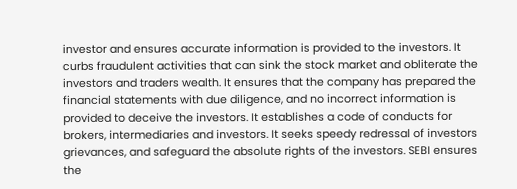investor and ensures accurate information is provided to the investors. It curbs fraudulent activities that can sink the stock market and obliterate the investors and traders wealth. It ensures that the company has prepared the financial statements with due diligence, and no incorrect information is provided to deceive the investors. It establishes a code of conducts for brokers, intermediaries and investors. It seeks speedy redressal of investors grievances, and safeguard the absolute rights of the investors. SEBI ensures the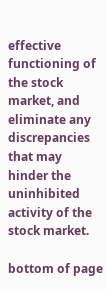effective functioning of the stock market, and eliminate any discrepancies that may hinder the uninhibited activity of the stock market.

bottom of page